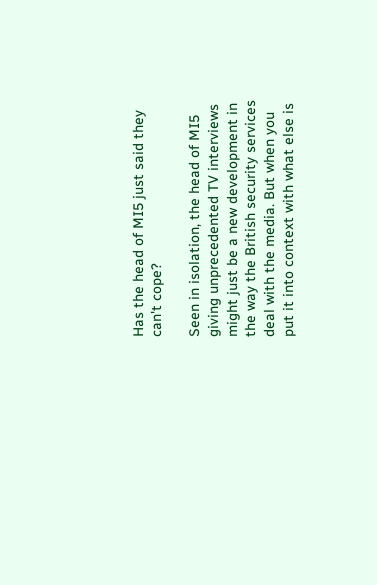Has the head of MI5 just said they can't cope?

Seen in isolation, the head of MI5 giving unprecedented TV interviews might just be a new development in the way the British security services deal with the media. But when you put it into context with what else is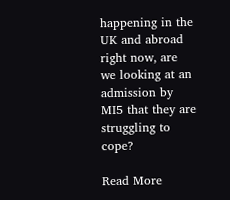happening in the UK and abroad right now, are we looking at an admission by MI5 that they are struggling to cope?

Read More